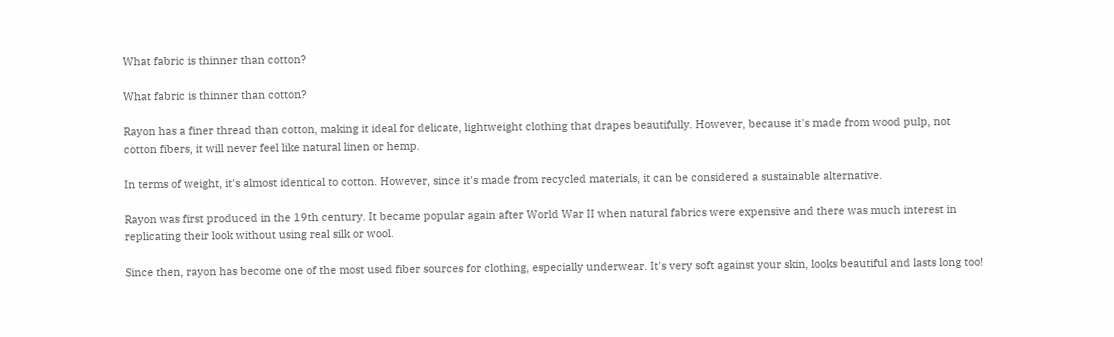What fabric is thinner than cotton?

What fabric is thinner than cotton?

Rayon has a finer thread than cotton, making it ideal for delicate, lightweight clothing that drapes beautifully. However, because it's made from wood pulp, not cotton fibers, it will never feel like natural linen or hemp.

In terms of weight, it's almost identical to cotton. However, since it's made from recycled materials, it can be considered a sustainable alternative.

Rayon was first produced in the 19th century. It became popular again after World War II when natural fabrics were expensive and there was much interest in replicating their look without using real silk or wool.

Since then, rayon has become one of the most used fiber sources for clothing, especially underwear. It's very soft against your skin, looks beautiful and lasts long too!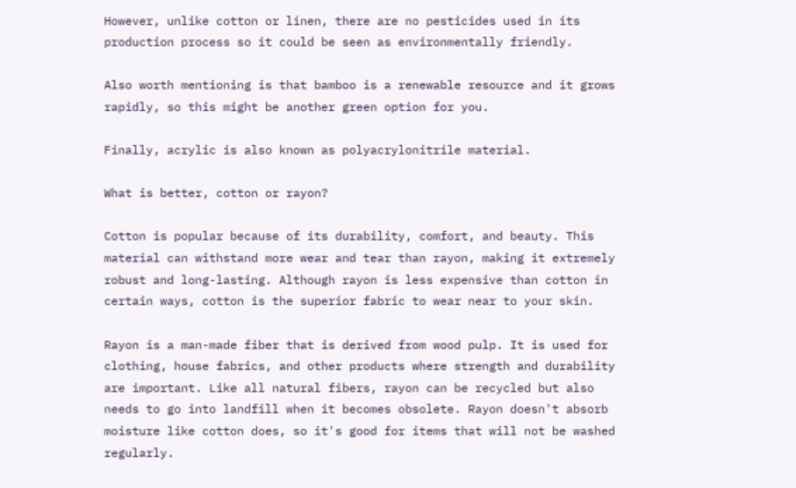However, unlike cotton or linen, there are no pesticides used in its production process so it could be seen as environmentally friendly.

Also worth mentioning is that bamboo is a renewable resource and it grows rapidly, so this might be another green option for you.

Finally, acrylic is also known as polyacrylonitrile material.

What is better, cotton or rayon?

Cotton is popular because of its durability, comfort, and beauty. This material can withstand more wear and tear than rayon, making it extremely robust and long-lasting. Although rayon is less expensive than cotton in certain ways, cotton is the superior fabric to wear near to your skin.

Rayon is a man-made fiber that is derived from wood pulp. It is used for clothing, house fabrics, and other products where strength and durability are important. Like all natural fibers, rayon can be recycled but also needs to go into landfill when it becomes obsolete. Rayon doesn't absorb moisture like cotton does, so it's good for items that will not be washed regularly.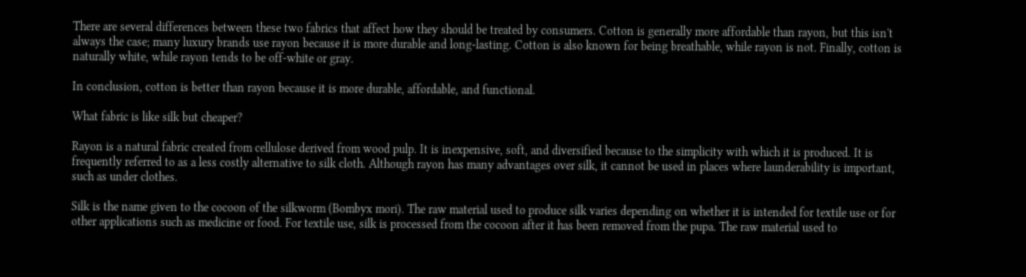There are several differences between these two fabrics that affect how they should be treated by consumers. Cotton is generally more affordable than rayon, but this isn't always the case; many luxury brands use rayon because it is more durable and long-lasting. Cotton is also known for being breathable, while rayon is not. Finally, cotton is naturally white, while rayon tends to be off-white or gray.

In conclusion, cotton is better than rayon because it is more durable, affordable, and functional.

What fabric is like silk but cheaper?

Rayon is a natural fabric created from cellulose derived from wood pulp. It is inexpensive, soft, and diversified because to the simplicity with which it is produced. It is frequently referred to as a less costly alternative to silk cloth. Although rayon has many advantages over silk, it cannot be used in places where launderability is important, such as under clothes.

Silk is the name given to the cocoon of the silkworm (Bombyx mori). The raw material used to produce silk varies depending on whether it is intended for textile use or for other applications such as medicine or food. For textile use, silk is processed from the cocoon after it has been removed from the pupa. The raw material used to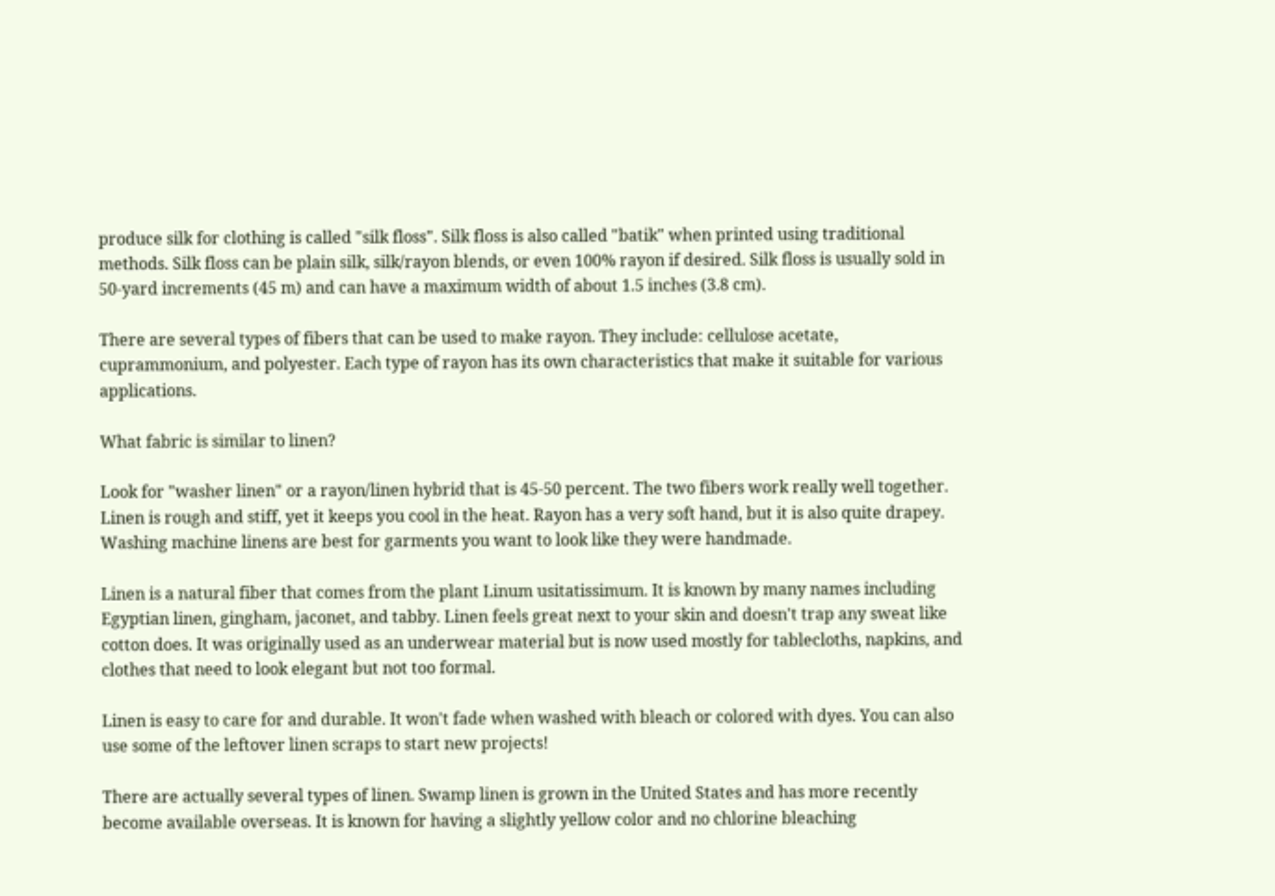produce silk for clothing is called "silk floss". Silk floss is also called "batik" when printed using traditional methods. Silk floss can be plain silk, silk/rayon blends, or even 100% rayon if desired. Silk floss is usually sold in 50-yard increments (45 m) and can have a maximum width of about 1.5 inches (3.8 cm).

There are several types of fibers that can be used to make rayon. They include: cellulose acetate, cuprammonium, and polyester. Each type of rayon has its own characteristics that make it suitable for various applications.

What fabric is similar to linen?

Look for "washer linen" or a rayon/linen hybrid that is 45-50 percent. The two fibers work really well together. Linen is rough and stiff, yet it keeps you cool in the heat. Rayon has a very soft hand, but it is also quite drapey. Washing machine linens are best for garments you want to look like they were handmade.

Linen is a natural fiber that comes from the plant Linum usitatissimum. It is known by many names including Egyptian linen, gingham, jaconet, and tabby. Linen feels great next to your skin and doesn't trap any sweat like cotton does. It was originally used as an underwear material but is now used mostly for tablecloths, napkins, and clothes that need to look elegant but not too formal.

Linen is easy to care for and durable. It won't fade when washed with bleach or colored with dyes. You can also use some of the leftover linen scraps to start new projects!

There are actually several types of linen. Swamp linen is grown in the United States and has more recently become available overseas. It is known for having a slightly yellow color and no chlorine bleaching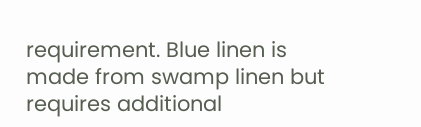requirement. Blue linen is made from swamp linen but requires additional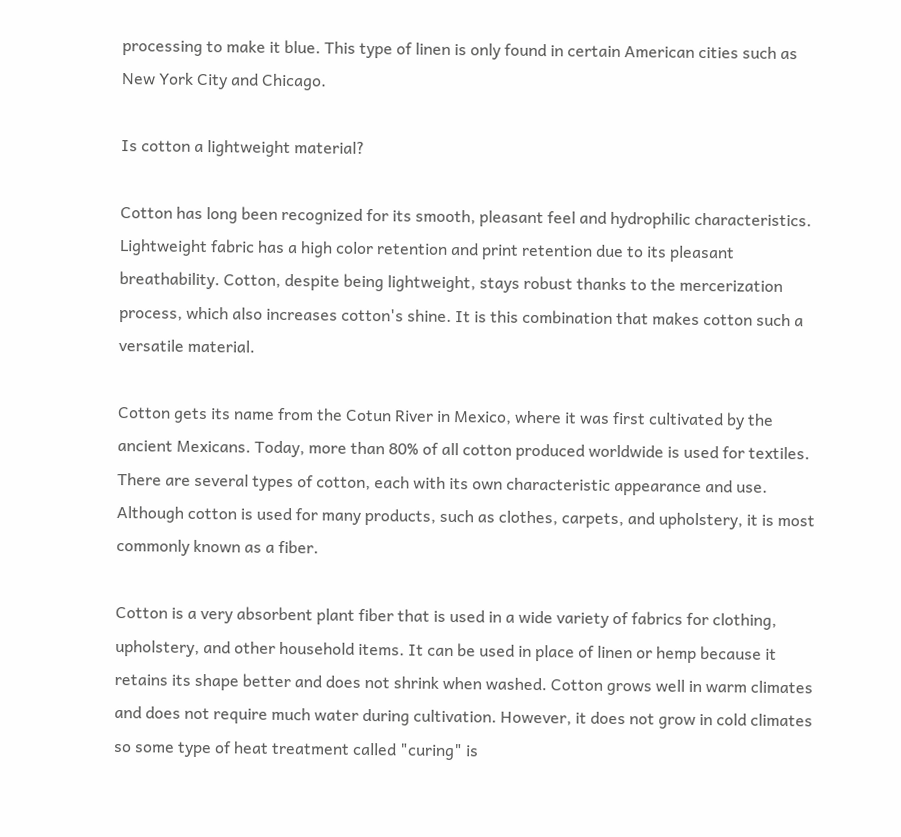processing to make it blue. This type of linen is only found in certain American cities such as New York City and Chicago.

Is cotton a lightweight material?

Cotton has long been recognized for its smooth, pleasant feel and hydrophilic characteristics. Lightweight fabric has a high color retention and print retention due to its pleasant breathability. Cotton, despite being lightweight, stays robust thanks to the mercerization process, which also increases cotton's shine. It is this combination that makes cotton such a versatile material.

Cotton gets its name from the Cotun River in Mexico, where it was first cultivated by the ancient Mexicans. Today, more than 80% of all cotton produced worldwide is used for textiles. There are several types of cotton, each with its own characteristic appearance and use. Although cotton is used for many products, such as clothes, carpets, and upholstery, it is most commonly known as a fiber.

Cotton is a very absorbent plant fiber that is used in a wide variety of fabrics for clothing, upholstery, and other household items. It can be used in place of linen or hemp because it retains its shape better and does not shrink when washed. Cotton grows well in warm climates and does not require much water during cultivation. However, it does not grow in cold climates so some type of heat treatment called "curing" is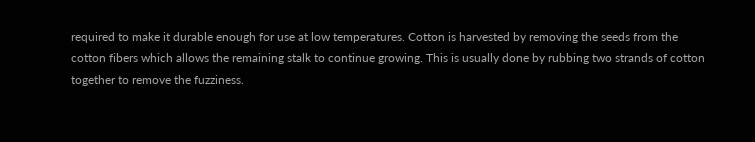required to make it durable enough for use at low temperatures. Cotton is harvested by removing the seeds from the cotton fibers which allows the remaining stalk to continue growing. This is usually done by rubbing two strands of cotton together to remove the fuzziness.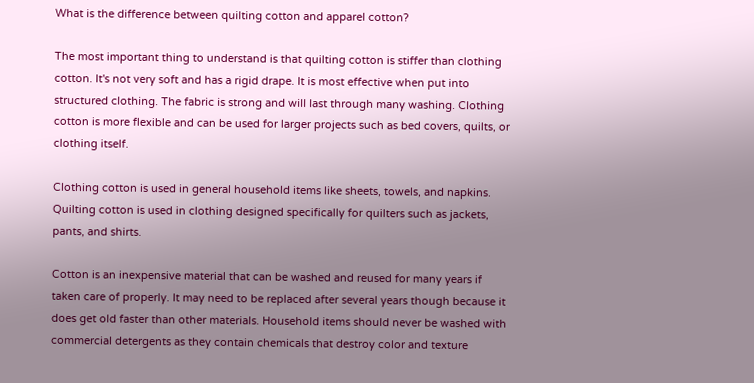What is the difference between quilting cotton and apparel cotton?

The most important thing to understand is that quilting cotton is stiffer than clothing cotton. It's not very soft and has a rigid drape. It is most effective when put into structured clothing. The fabric is strong and will last through many washing. Clothing cotton is more flexible and can be used for larger projects such as bed covers, quilts, or clothing itself.

Clothing cotton is used in general household items like sheets, towels, and napkins. Quilting cotton is used in clothing designed specifically for quilters such as jackets, pants, and shirts.

Cotton is an inexpensive material that can be washed and reused for many years if taken care of properly. It may need to be replaced after several years though because it does get old faster than other materials. Household items should never be washed with commercial detergents as they contain chemicals that destroy color and texture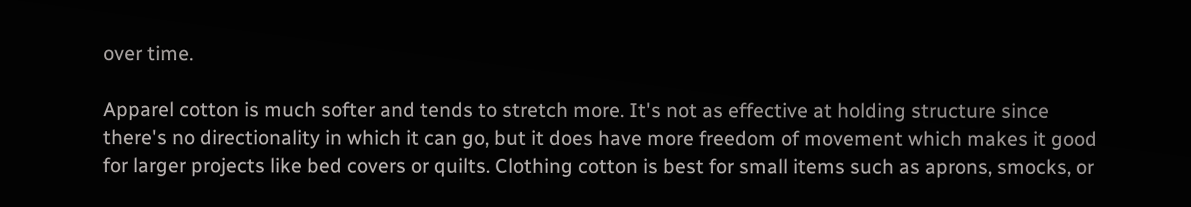over time.

Apparel cotton is much softer and tends to stretch more. It's not as effective at holding structure since there's no directionality in which it can go, but it does have more freedom of movement which makes it good for larger projects like bed covers or quilts. Clothing cotton is best for small items such as aprons, smocks, or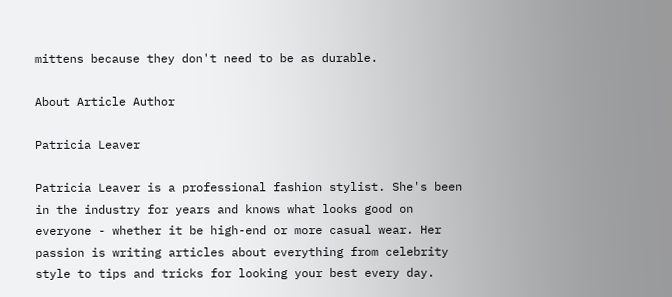mittens because they don't need to be as durable.

About Article Author

Patricia Leaver

Patricia Leaver is a professional fashion stylist. She's been in the industry for years and knows what looks good on everyone - whether it be high-end or more casual wear. Her passion is writing articles about everything from celebrity style to tips and tricks for looking your best every day.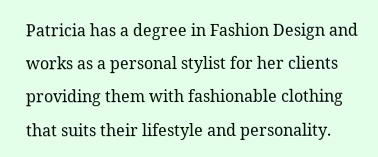Patricia has a degree in Fashion Design and works as a personal stylist for her clients providing them with fashionable clothing that suits their lifestyle and personality.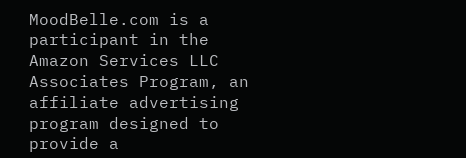MoodBelle.com is a participant in the Amazon Services LLC Associates Program, an affiliate advertising program designed to provide a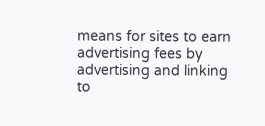means for sites to earn advertising fees by advertising and linking to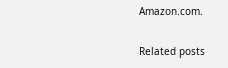Amazon.com.

Related posts